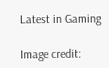Latest in Gaming

Image credit: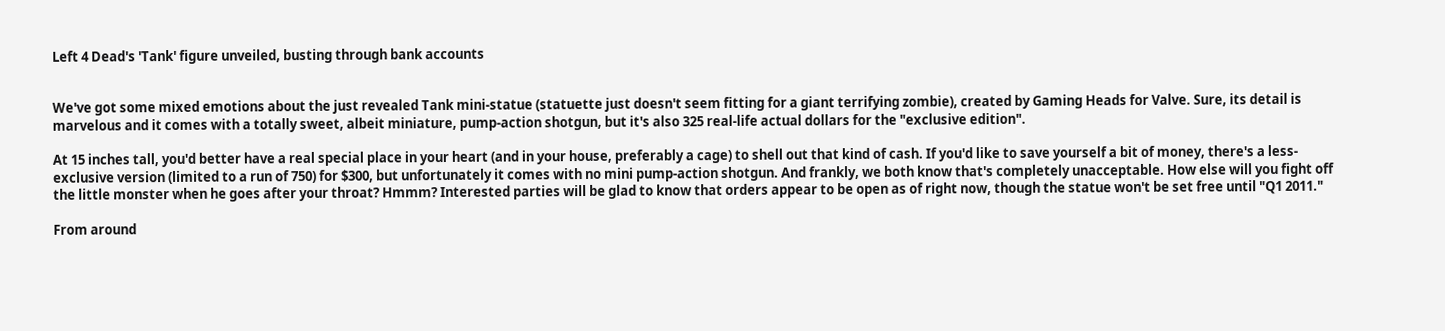Left 4 Dead's 'Tank' figure unveiled, busting through bank accounts


We've got some mixed emotions about the just revealed Tank mini-statue (statuette just doesn't seem fitting for a giant terrifying zombie), created by Gaming Heads for Valve. Sure, its detail is marvelous and it comes with a totally sweet, albeit miniature, pump-action shotgun, but it's also 325 real-life actual dollars for the "exclusive edition".

At 15 inches tall, you'd better have a real special place in your heart (and in your house, preferably a cage) to shell out that kind of cash. If you'd like to save yourself a bit of money, there's a less-exclusive version (limited to a run of 750) for $300, but unfortunately it comes with no mini pump-action shotgun. And frankly, we both know that's completely unacceptable. How else will you fight off the little monster when he goes after your throat? Hmmm? Interested parties will be glad to know that orders appear to be open as of right now, though the statue won't be set free until "Q1 2011."

From around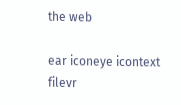the web

ear iconeye icontext filevr